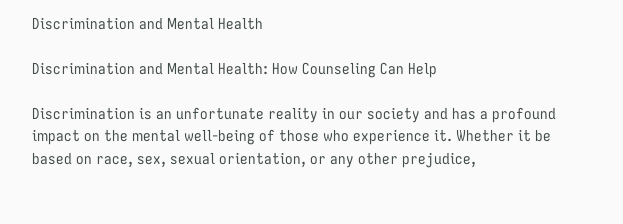Discrimination and Mental Health

Discrimination and Mental Health: How Counseling Can Help

Discrimination is an unfortunate reality in our society and has a profound impact on the mental well-being of those who experience it. Whether it be based on race, sex, sexual orientation, or any other prejudice,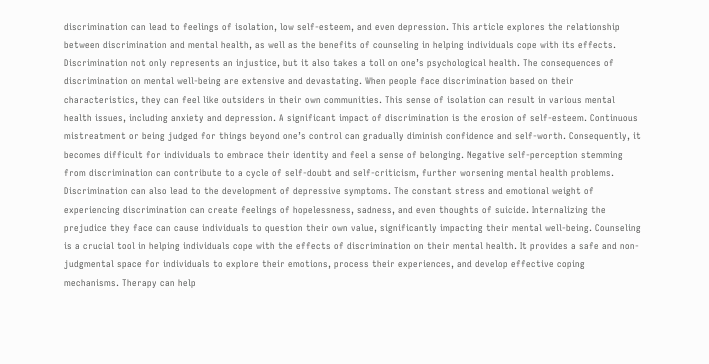discrimination can lead to feelings of isolation, low self-esteem, and even depression. This article explores the relationship between discrimination and mental health, as well as the benefits of counseling in helping individuals cope with its effects. Discrimination not only represents an injustice, but it also takes a toll on one’s psychological health. The consequences of discrimination on mental well-being are extensive and devastating. When people face discrimination based on their characteristics, they can feel like outsiders in their own communities. This sense of isolation can result in various mental health issues, including anxiety and depression. A significant impact of discrimination is the erosion of self-esteem. Continuous mistreatment or being judged for things beyond one’s control can gradually diminish confidence and self-worth. Consequently, it becomes difficult for individuals to embrace their identity and feel a sense of belonging. Negative self-perception stemming from discrimination can contribute to a cycle of self-doubt and self-criticism, further worsening mental health problems. Discrimination can also lead to the development of depressive symptoms. The constant stress and emotional weight of experiencing discrimination can create feelings of hopelessness, sadness, and even thoughts of suicide. Internalizing the prejudice they face can cause individuals to question their own value, significantly impacting their mental well-being. Counseling is a crucial tool in helping individuals cope with the effects of discrimination on their mental health. It provides a safe and non-judgmental space for individuals to explore their emotions, process their experiences, and develop effective coping mechanisms. Therapy can help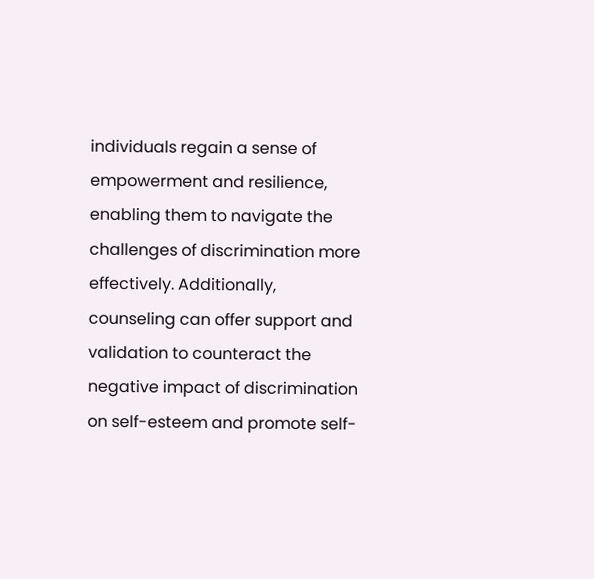individuals regain a sense of empowerment and resilience, enabling them to navigate the challenges of discrimination more effectively. Additionally, counseling can offer support and validation to counteract the negative impact of discrimination on self-esteem and promote self-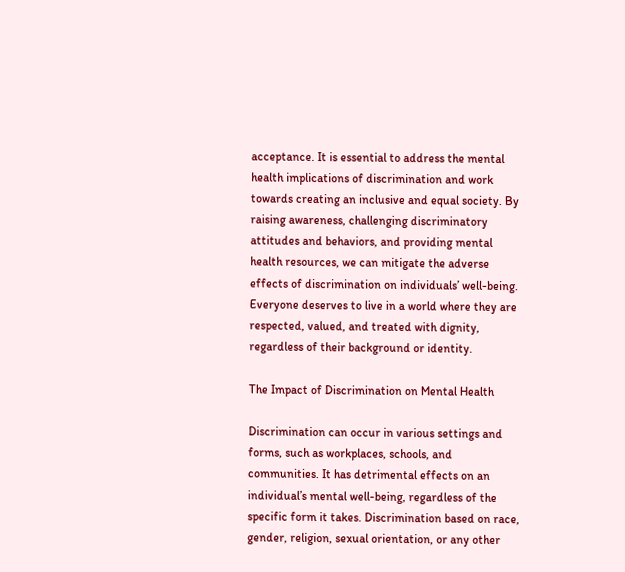acceptance. It is essential to address the mental health implications of discrimination and work towards creating an inclusive and equal society. By raising awareness, challenging discriminatory attitudes and behaviors, and providing mental health resources, we can mitigate the adverse effects of discrimination on individuals’ well-being. Everyone deserves to live in a world where they are respected, valued, and treated with dignity, regardless of their background or identity.

The Impact of Discrimination on Mental Health

Discrimination can occur in various settings and forms, such as workplaces, schools, and communities. It has detrimental effects on an individual’s mental well-being, regardless of the specific form it takes. Discrimination based on race, gender, religion, sexual orientation, or any other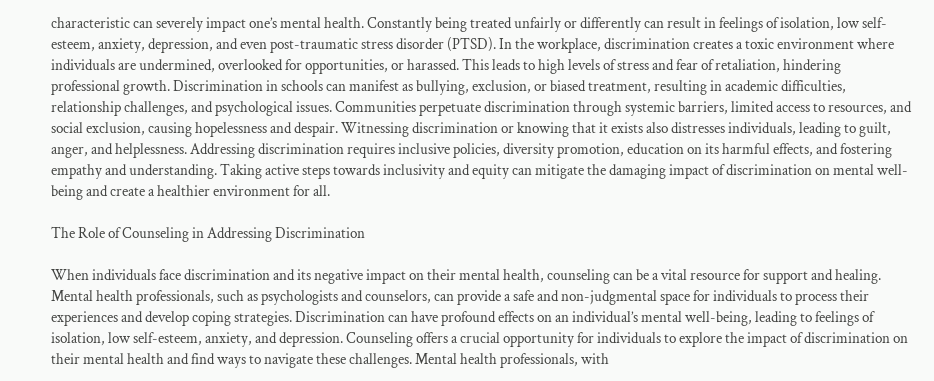characteristic can severely impact one’s mental health. Constantly being treated unfairly or differently can result in feelings of isolation, low self-esteem, anxiety, depression, and even post-traumatic stress disorder (PTSD). In the workplace, discrimination creates a toxic environment where individuals are undermined, overlooked for opportunities, or harassed. This leads to high levels of stress and fear of retaliation, hindering professional growth. Discrimination in schools can manifest as bullying, exclusion, or biased treatment, resulting in academic difficulties, relationship challenges, and psychological issues. Communities perpetuate discrimination through systemic barriers, limited access to resources, and social exclusion, causing hopelessness and despair. Witnessing discrimination or knowing that it exists also distresses individuals, leading to guilt, anger, and helplessness. Addressing discrimination requires inclusive policies, diversity promotion, education on its harmful effects, and fostering empathy and understanding. Taking active steps towards inclusivity and equity can mitigate the damaging impact of discrimination on mental well-being and create a healthier environment for all.

The Role of Counseling in Addressing Discrimination

When individuals face discrimination and its negative impact on their mental health, counseling can be a vital resource for support and healing. Mental health professionals, such as psychologists and counselors, can provide a safe and non-judgmental space for individuals to process their experiences and develop coping strategies. Discrimination can have profound effects on an individual’s mental well-being, leading to feelings of isolation, low self-esteem, anxiety, and depression. Counseling offers a crucial opportunity for individuals to explore the impact of discrimination on their mental health and find ways to navigate these challenges. Mental health professionals, with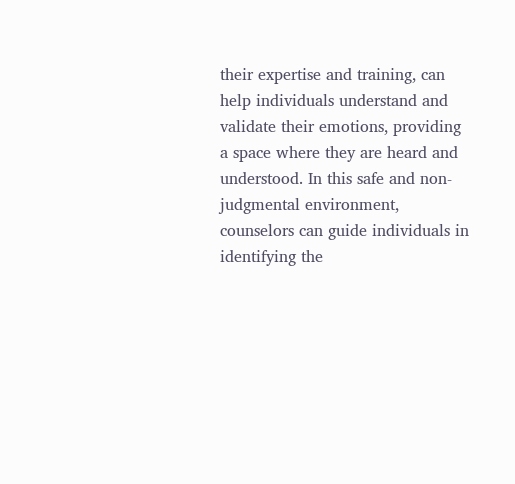their expertise and training, can help individuals understand and validate their emotions, providing a space where they are heard and understood. In this safe and non-judgmental environment, counselors can guide individuals in identifying the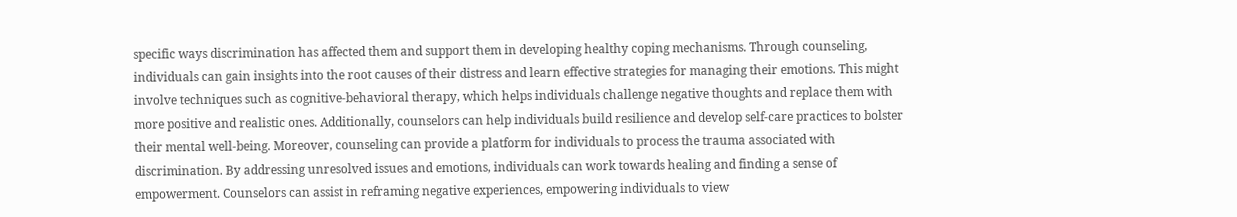specific ways discrimination has affected them and support them in developing healthy coping mechanisms. Through counseling, individuals can gain insights into the root causes of their distress and learn effective strategies for managing their emotions. This might involve techniques such as cognitive-behavioral therapy, which helps individuals challenge negative thoughts and replace them with more positive and realistic ones. Additionally, counselors can help individuals build resilience and develop self-care practices to bolster their mental well-being. Moreover, counseling can provide a platform for individuals to process the trauma associated with discrimination. By addressing unresolved issues and emotions, individuals can work towards healing and finding a sense of empowerment. Counselors can assist in reframing negative experiences, empowering individuals to view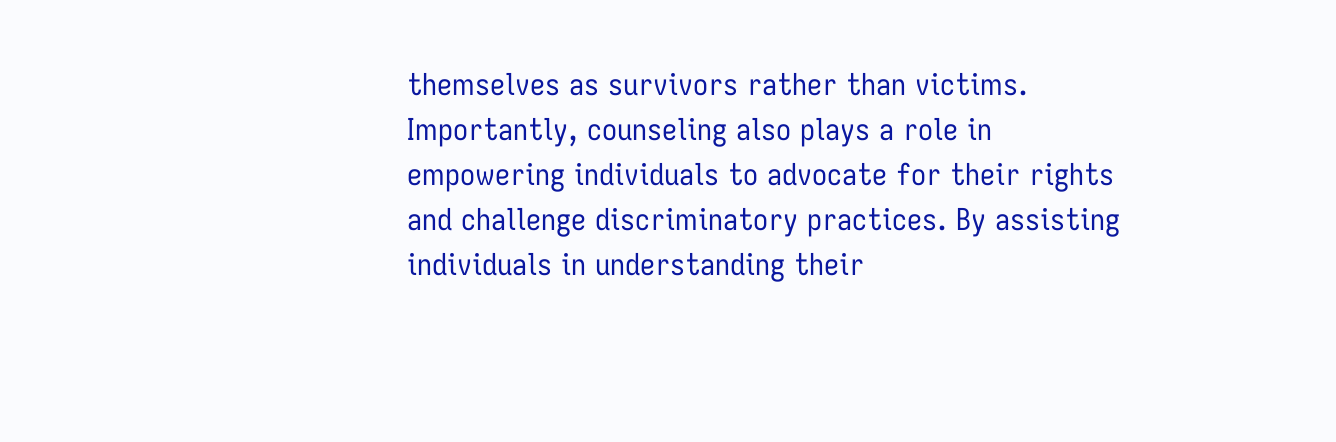themselves as survivors rather than victims. Importantly, counseling also plays a role in empowering individuals to advocate for their rights and challenge discriminatory practices. By assisting individuals in understanding their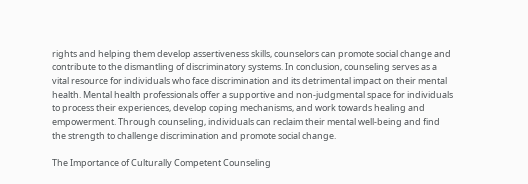rights and helping them develop assertiveness skills, counselors can promote social change and contribute to the dismantling of discriminatory systems. In conclusion, counseling serves as a vital resource for individuals who face discrimination and its detrimental impact on their mental health. Mental health professionals offer a supportive and non-judgmental space for individuals to process their experiences, develop coping mechanisms, and work towards healing and empowerment. Through counseling, individuals can reclaim their mental well-being and find the strength to challenge discrimination and promote social change.

The Importance of Culturally Competent Counseling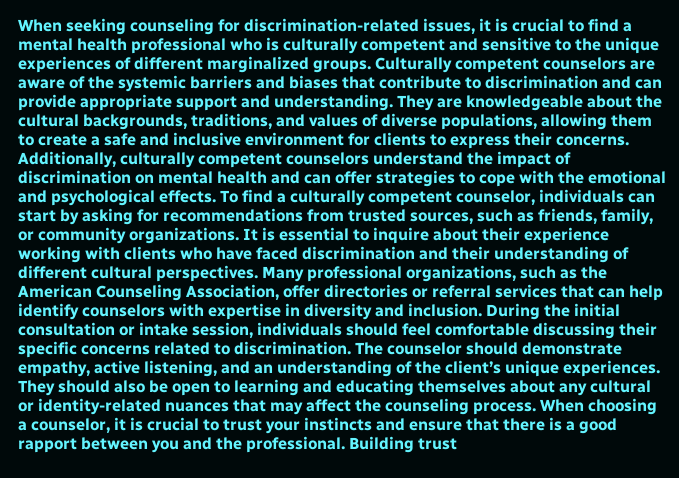When seeking counseling for discrimination-related issues, it is crucial to find a mental health professional who is culturally competent and sensitive to the unique experiences of different marginalized groups. Culturally competent counselors are aware of the systemic barriers and biases that contribute to discrimination and can provide appropriate support and understanding. They are knowledgeable about the cultural backgrounds, traditions, and values of diverse populations, allowing them to create a safe and inclusive environment for clients to express their concerns. Additionally, culturally competent counselors understand the impact of discrimination on mental health and can offer strategies to cope with the emotional and psychological effects. To find a culturally competent counselor, individuals can start by asking for recommendations from trusted sources, such as friends, family, or community organizations. It is essential to inquire about their experience working with clients who have faced discrimination and their understanding of different cultural perspectives. Many professional organizations, such as the American Counseling Association, offer directories or referral services that can help identify counselors with expertise in diversity and inclusion. During the initial consultation or intake session, individuals should feel comfortable discussing their specific concerns related to discrimination. The counselor should demonstrate empathy, active listening, and an understanding of the client’s unique experiences. They should also be open to learning and educating themselves about any cultural or identity-related nuances that may affect the counseling process. When choosing a counselor, it is crucial to trust your instincts and ensure that there is a good rapport between you and the professional. Building trust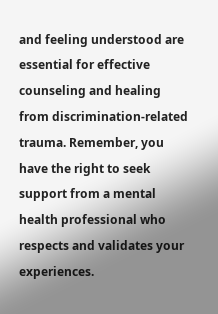and feeling understood are essential for effective counseling and healing from discrimination-related trauma. Remember, you have the right to seek support from a mental health professional who respects and validates your experiences.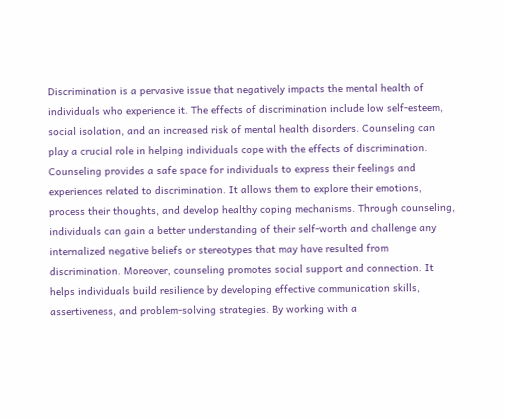Discrimination is a pervasive issue that negatively impacts the mental health of individuals who experience it. The effects of discrimination include low self-esteem, social isolation, and an increased risk of mental health disorders. Counseling can play a crucial role in helping individuals cope with the effects of discrimination. Counseling provides a safe space for individuals to express their feelings and experiences related to discrimination. It allows them to explore their emotions, process their thoughts, and develop healthy coping mechanisms. Through counseling, individuals can gain a better understanding of their self-worth and challenge any internalized negative beliefs or stereotypes that may have resulted from discrimination. Moreover, counseling promotes social support and connection. It helps individuals build resilience by developing effective communication skills, assertiveness, and problem-solving strategies. By working with a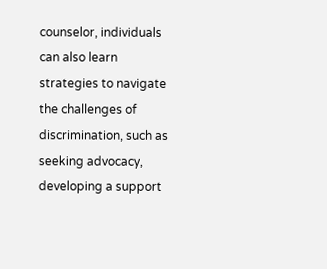counselor, individuals can also learn strategies to navigate the challenges of discrimination, such as seeking advocacy, developing a support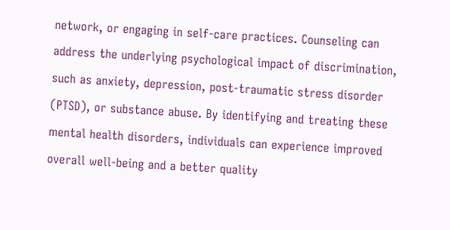network, or engaging in self-care practices. Counseling can address the underlying psychological impact of discrimination, such as anxiety, depression, post-traumatic stress disorder (PTSD), or substance abuse. By identifying and treating these mental health disorders, individuals can experience improved overall well-being and a better quality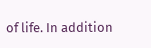of life. In addition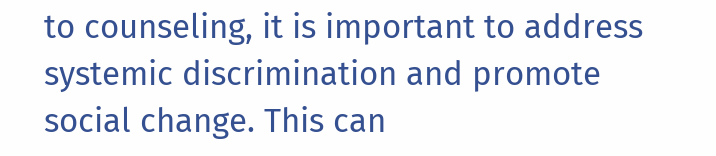to counseling, it is important to address systemic discrimination and promote social change. This can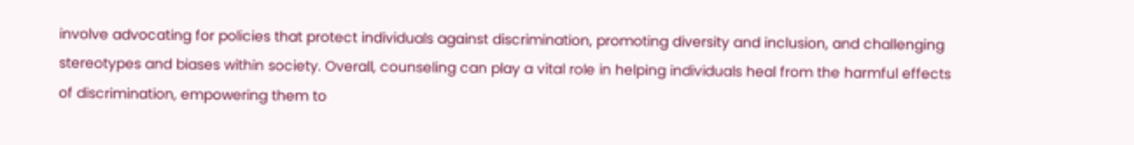involve advocating for policies that protect individuals against discrimination, promoting diversity and inclusion, and challenging stereotypes and biases within society. Overall, counseling can play a vital role in helping individuals heal from the harmful effects of discrimination, empowering them to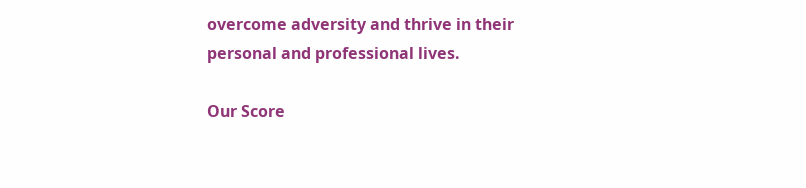overcome adversity and thrive in their personal and professional lives.

Our Score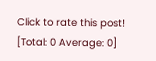Click to rate this post!
[Total: 0 Average: 0]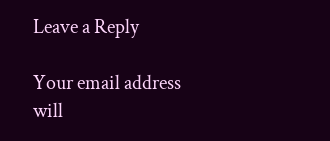Leave a Reply

Your email address will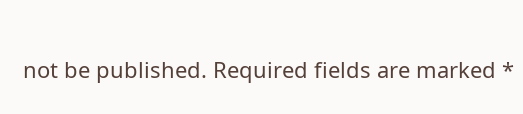not be published. Required fields are marked *